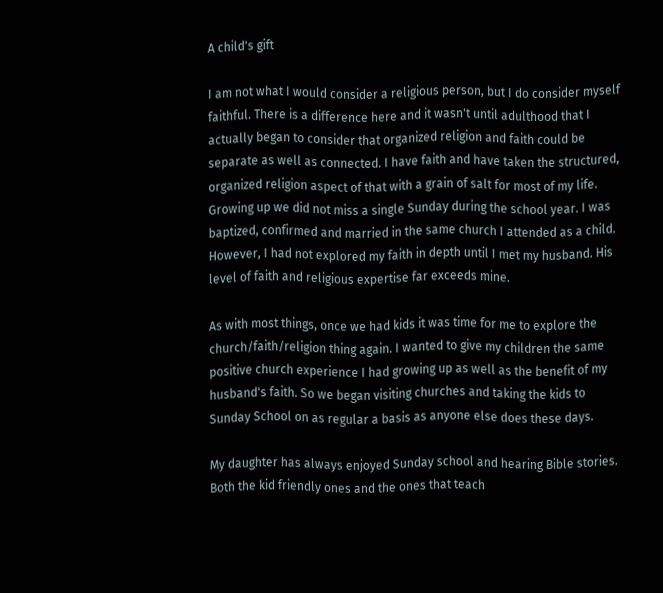A child's gift

I am not what I would consider a religious person, but I do consider myself faithful. There is a difference here and it wasn't until adulthood that I actually began to consider that organized religion and faith could be separate as well as connected. I have faith and have taken the structured, organized religion aspect of that with a grain of salt for most of my life. Growing up we did not miss a single Sunday during the school year. I was baptized, confirmed and married in the same church I attended as a child. However, I had not explored my faith in depth until I met my husband. His level of faith and religious expertise far exceeds mine.

As with most things, once we had kids it was time for me to explore the church/faith/religion thing again. I wanted to give my children the same positive church experience I had growing up as well as the benefit of my husband's faith. So we began visiting churches and taking the kids to Sunday School on as regular a basis as anyone else does these days.

My daughter has always enjoyed Sunday school and hearing Bible stories. Both the kid friendly ones and the ones that teach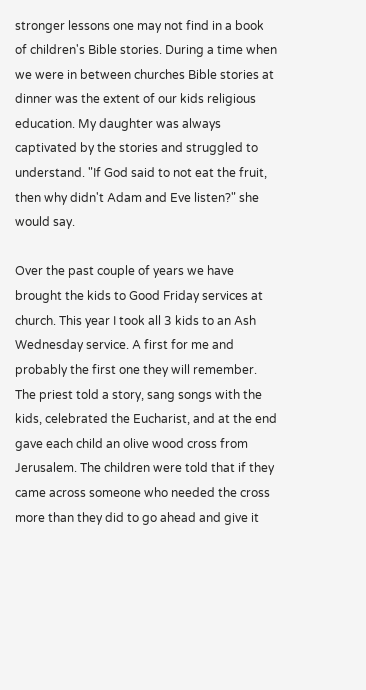stronger lessons one may not find in a book of children's Bible stories. During a time when we were in between churches Bible stories at dinner was the extent of our kids religious education. My daughter was always captivated by the stories and struggled to understand. "If God said to not eat the fruit, then why didn't Adam and Eve listen?" she would say.

Over the past couple of years we have brought the kids to Good Friday services at church. This year I took all 3 kids to an Ash Wednesday service. A first for me and probably the first one they will remember. The priest told a story, sang songs with the kids, celebrated the Eucharist, and at the end gave each child an olive wood cross from Jerusalem. The children were told that if they came across someone who needed the cross more than they did to go ahead and give it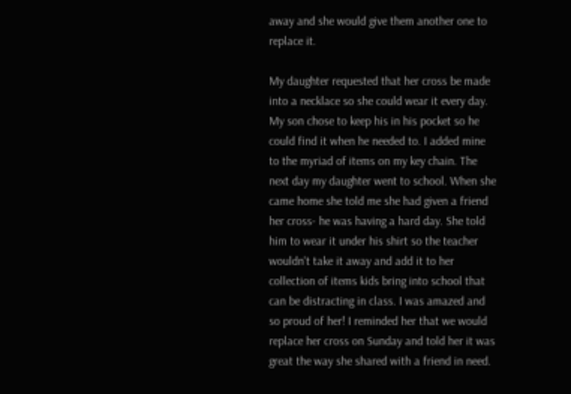away and she would give them another one to replace it.

My daughter requested that her cross be made into a necklace so she could wear it every day. My son chose to keep his in his pocket so he could find it when he needed to. I added mine to the myriad of items on my key chain. The next day my daughter went to school. When she came home she told me she had given a friend her cross- he was having a hard day. She told him to wear it under his shirt so the teacher wouldn't take it away and add it to her collection of items kids bring into school that can be distracting in class. I was amazed and so proud of her! I reminded her that we would replace her cross on Sunday and told her it was great the way she shared with a friend in need.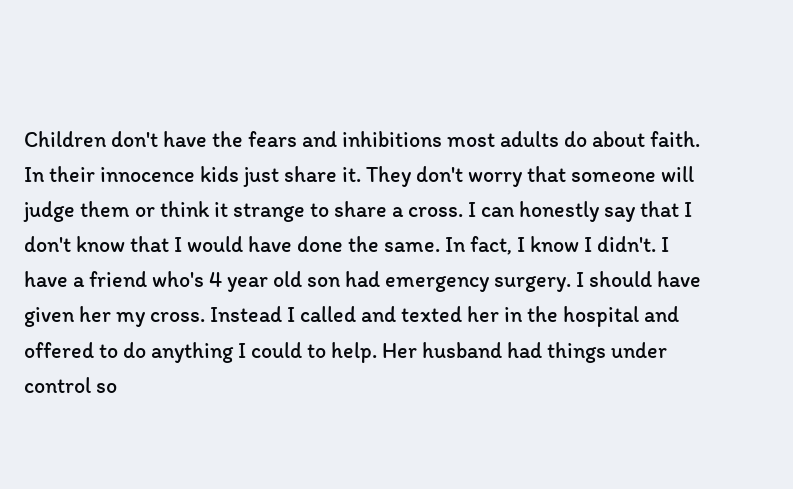Children don't have the fears and inhibitions most adults do about faith. In their innocence kids just share it. They don't worry that someone will judge them or think it strange to share a cross. I can honestly say that I don't know that I would have done the same. In fact, I know I didn't. I have a friend who's 4 year old son had emergency surgery. I should have given her my cross. Instead I called and texted her in the hospital and offered to do anything I could to help. Her husband had things under control so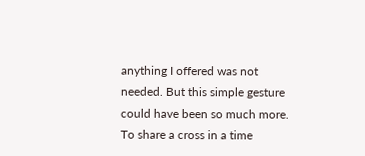anything I offered was not needed. But this simple gesture could have been so much more. To share a cross in a time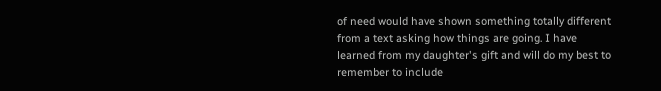of need would have shown something totally different from a text asking how things are going. I have learned from my daughter's gift and will do my best to remember to include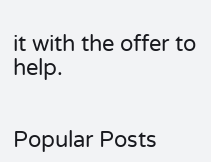it with the offer to help.


Popular Posts